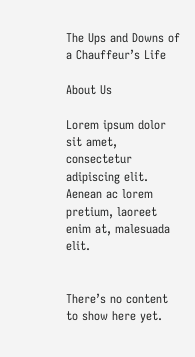The Ups and Downs of a Chauffeur’s Life

About Us

Lorem ipsum dolor sit amet, consectetur adipiscing elit. Aenean ac lorem pretium, laoreet enim at, malesuada elit.


There’s no content to show here yet.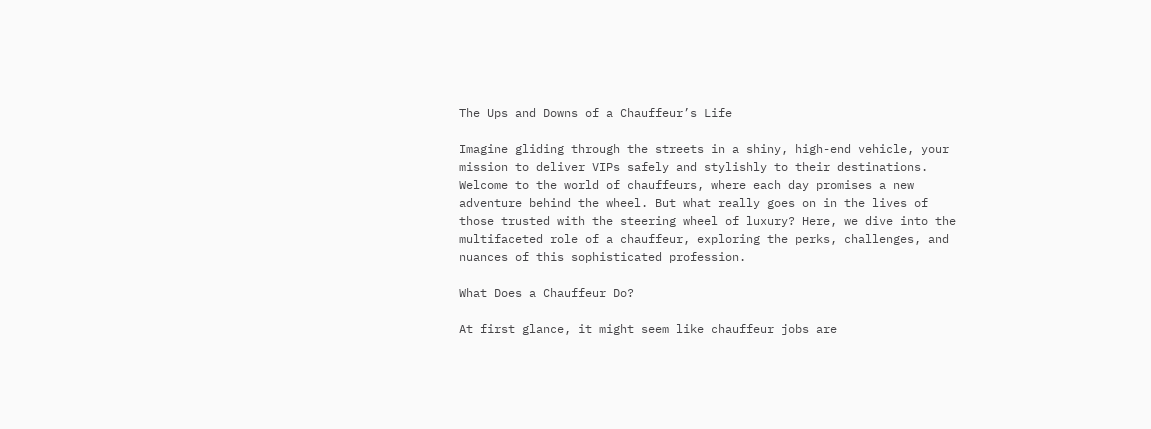The Ups and Downs of a Chauffeur’s Life

Imagine gliding through the streets in a shiny, high-end vehicle, your mission to deliver VIPs safely and stylishly to their destinations. Welcome to the world of chauffeurs, where each day promises a new adventure behind the wheel. But what really goes on in the lives of those trusted with the steering wheel of luxury? Here, we dive into the multifaceted role of a chauffeur, exploring the perks, challenges, and nuances of this sophisticated profession.

What Does a Chauffeur Do?

At first glance, it might seem like chauffeur jobs are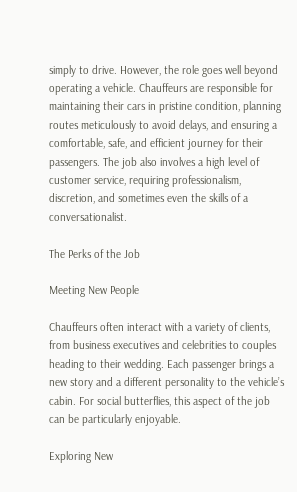simply to drive. However, the role goes well beyond operating a vehicle. Chauffeurs are responsible for maintaining their cars in pristine condition, planning routes meticulously to avoid delays, and ensuring a comfortable, safe, and efficient journey for their passengers. The job also involves a high level of customer service, requiring professionalism, discretion, and sometimes even the skills of a conversationalist.

The Perks of the Job

Meeting New People

Chauffeurs often interact with a variety of clients, from business executives and celebrities to couples heading to their wedding. Each passenger brings a new story and a different personality to the vehicle’s cabin. For social butterflies, this aspect of the job can be particularly enjoyable.

Exploring New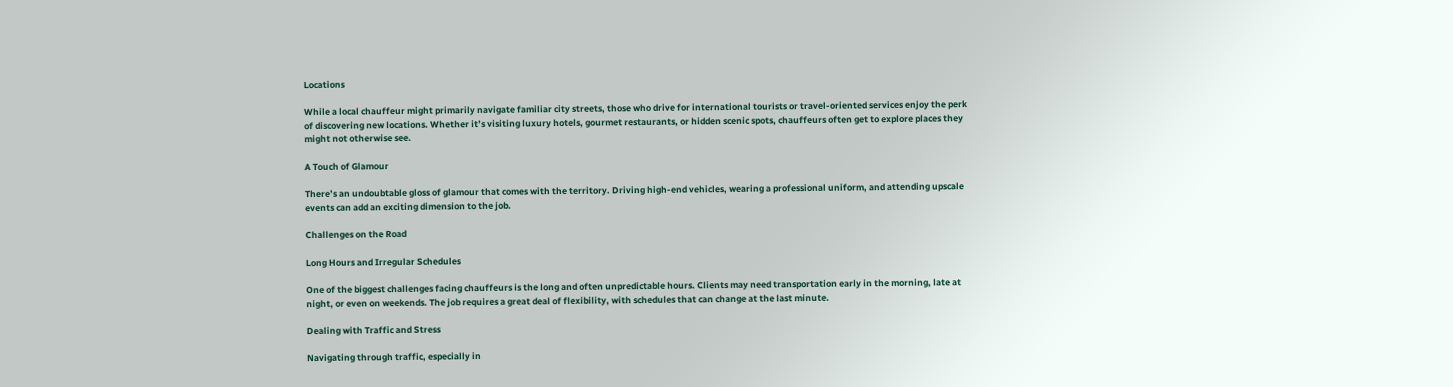Locations

While a local chauffeur might primarily navigate familiar city streets, those who drive for international tourists or travel-oriented services enjoy the perk of discovering new locations. Whether it’s visiting luxury hotels, gourmet restaurants, or hidden scenic spots, chauffeurs often get to explore places they might not otherwise see.

A Touch of Glamour

There’s an undoubtable gloss of glamour that comes with the territory. Driving high-end vehicles, wearing a professional uniform, and attending upscale events can add an exciting dimension to the job.

Challenges on the Road

Long Hours and Irregular Schedules

One of the biggest challenges facing chauffeurs is the long and often unpredictable hours. Clients may need transportation early in the morning, late at night, or even on weekends. The job requires a great deal of flexibility, with schedules that can change at the last minute.

Dealing with Traffic and Stress

Navigating through traffic, especially in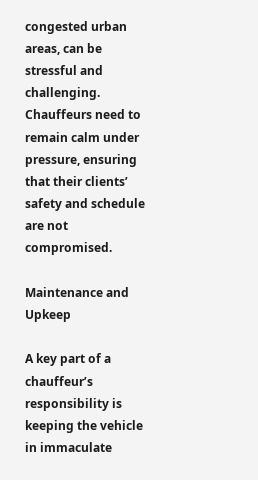congested urban areas, can be stressful and challenging. Chauffeurs need to remain calm under pressure, ensuring that their clients’ safety and schedule are not compromised.

Maintenance and Upkeep

A key part of a chauffeur’s responsibility is keeping the vehicle in immaculate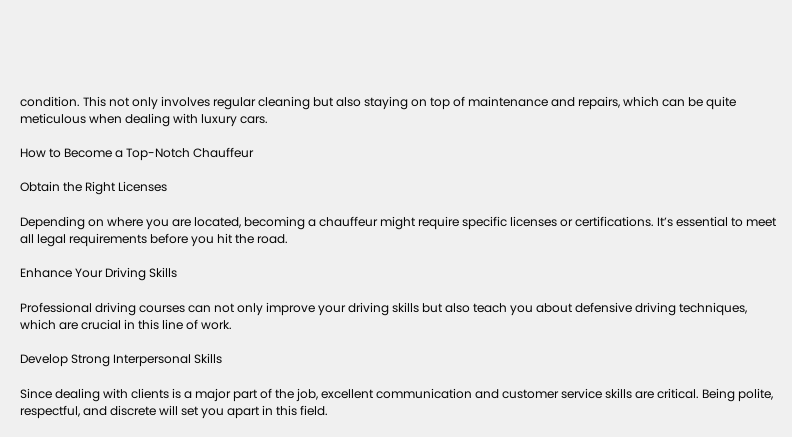condition. This not only involves regular cleaning but also staying on top of maintenance and repairs, which can be quite meticulous when dealing with luxury cars.

How to Become a Top-Notch Chauffeur

Obtain the Right Licenses

Depending on where you are located, becoming a chauffeur might require specific licenses or certifications. It’s essential to meet all legal requirements before you hit the road.

Enhance Your Driving Skills

Professional driving courses can not only improve your driving skills but also teach you about defensive driving techniques, which are crucial in this line of work.

Develop Strong Interpersonal Skills

Since dealing with clients is a major part of the job, excellent communication and customer service skills are critical. Being polite, respectful, and discrete will set you apart in this field.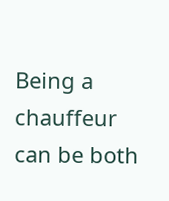Being a chauffeur can be both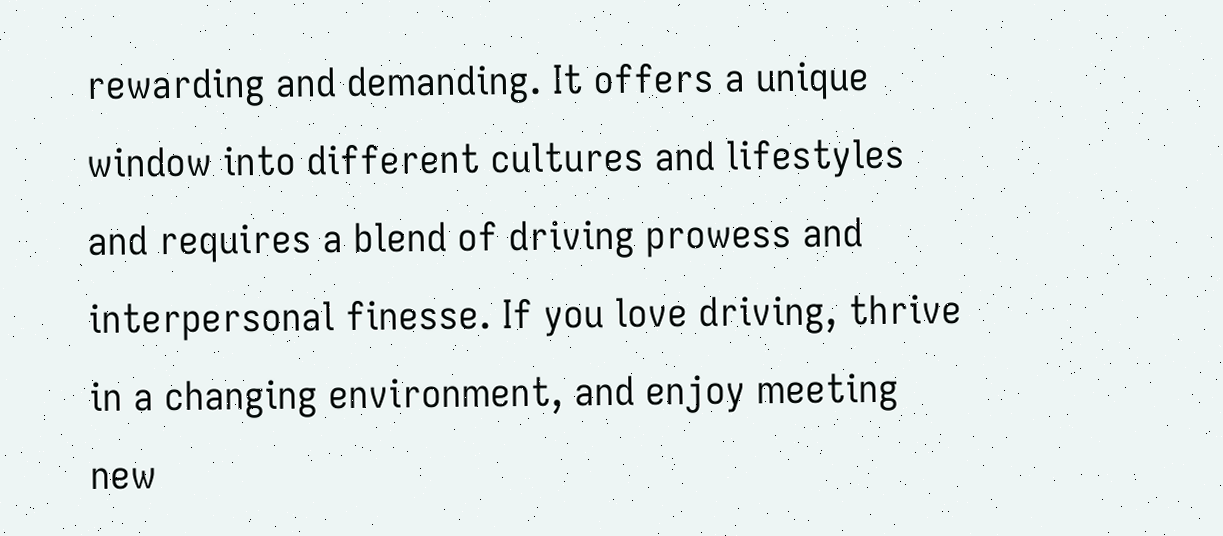rewarding and demanding. It offers a unique window into different cultures and lifestyles and requires a blend of driving prowess and interpersonal finesse. If you love driving, thrive in a changing environment, and enjoy meeting new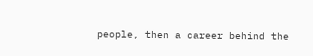people, then a career behind the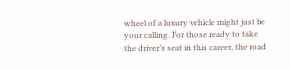wheel of a luxury vehicle might just be your calling. For those ready to take the driver’s seat in this career, the road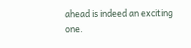ahead is indeed an exciting one.